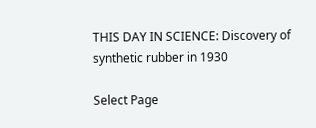THIS DAY IN SCIENCE: Discovery of synthetic rubber in 1930

Select Page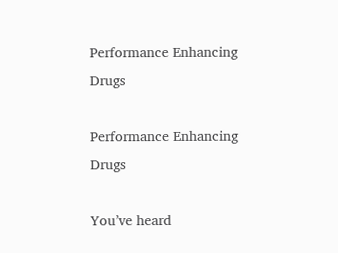Performance Enhancing Drugs

Performance Enhancing Drugs

You’ve heard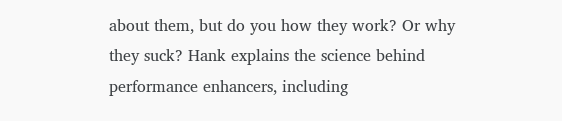about them, but do you how they work? Or why they suck? Hank explains the science behind performance enhancers, including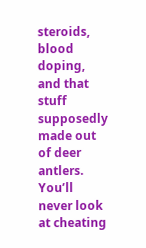steroids, blood doping, and that stuff supposedly made out of deer antlers. You’ll never look at cheating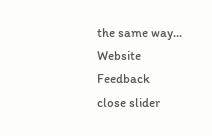the same way...
Website Feedback
close slider